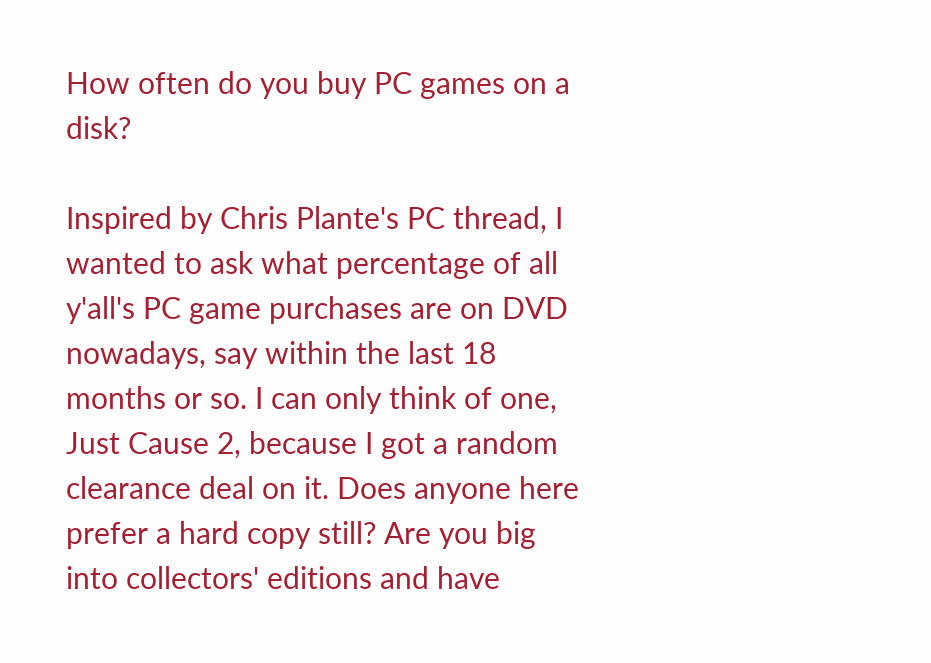How often do you buy PC games on a disk?

Inspired by Chris Plante's PC thread, I wanted to ask what percentage of all y'all's PC game purchases are on DVD nowadays, say within the last 18 months or so. I can only think of one, Just Cause 2, because I got a random clearance deal on it. Does anyone here prefer a hard copy still? Are you big into collectors' editions and have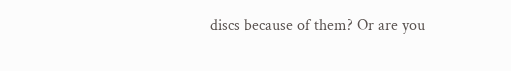discs because of them? Or are you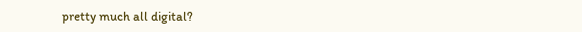pretty much all digital?